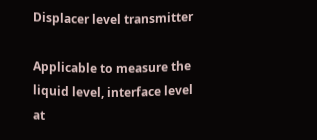Displacer level transmitter

Applicable to measure the liquid level, interface level at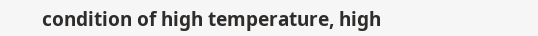condition of high temperature, high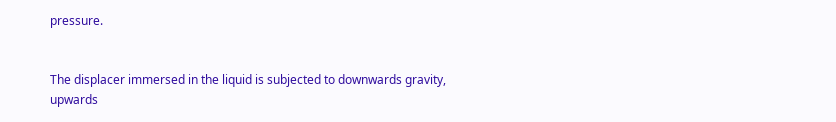pressure.


The displacer immersed in the liquid is subjected to downwards gravity, upwards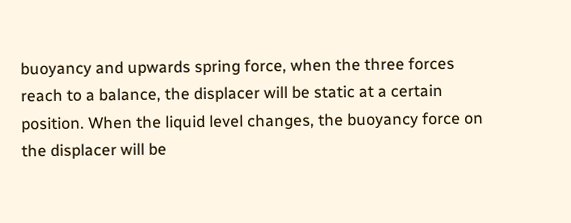buoyancy and upwards spring force, when the three forces reach to a balance, the displacer will be static at a certain position. When the liquid level changes, the buoyancy force on the displacer will be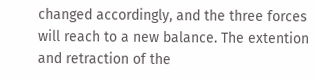changed accordingly, and the three forces will reach to a new balance. The extention and retraction of the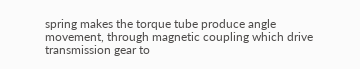spring makes the torque tube produce angle movement, through magnetic coupling which drive transmission gear to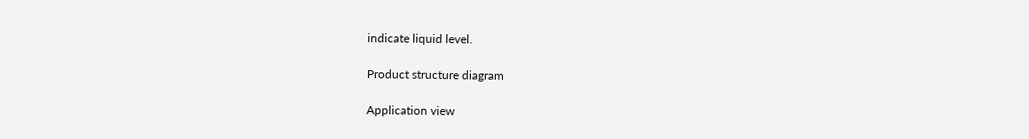indicate liquid level.

Product structure diagram

Application view